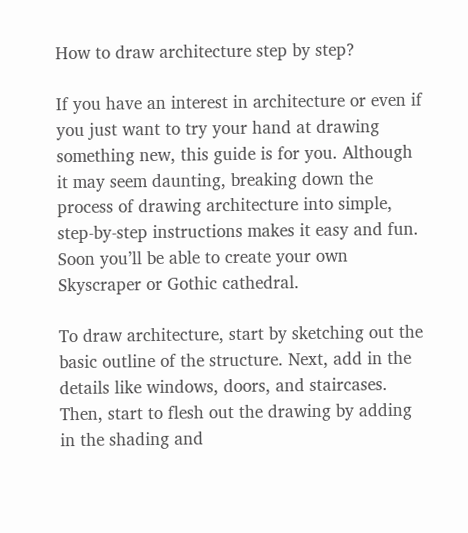How to draw architecture step by step?

If you have an interest in architecture or even if you just want to try your hand at drawing something new, this guide is for you. Although it may seem daunting, breaking down the process of drawing architecture into simple, step-by-step instructions makes it easy and fun. Soon you’ll be able to create your own Skyscraper or Gothic cathedral.

To draw architecture, start by sketching out the basic outline of the structure. Next, add in the details like windows, doors, and staircases. Then, start to flesh out the drawing by adding in the shading and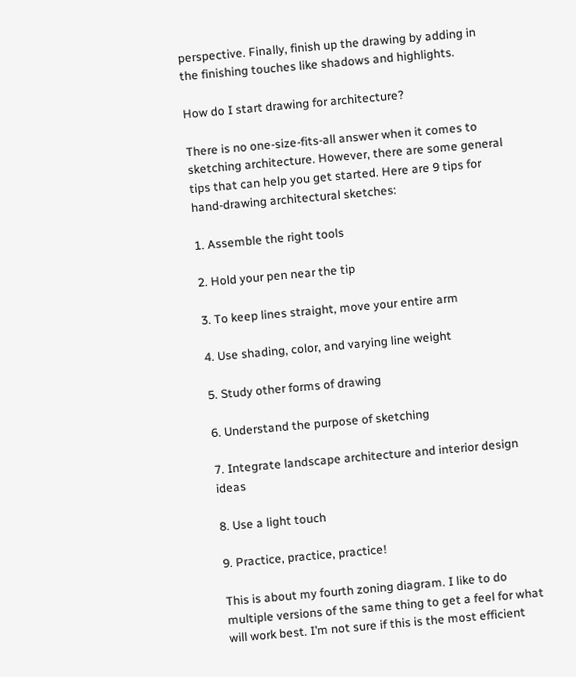perspective. Finally, finish up the drawing by adding in the finishing touches like shadows and highlights.

How do I start drawing for architecture?

There is no one-size-fits-all answer when it comes to sketching architecture. However, there are some general tips that can help you get started. Here are 9 tips for hand-drawing architectural sketches:

1. Assemble the right tools

2. Hold your pen near the tip

3. To keep lines straight, move your entire arm

4. Use shading, color, and varying line weight

5. Study other forms of drawing

6. Understand the purpose of sketching

7. Integrate landscape architecture and interior design ideas

8. Use a light touch

9. Practice, practice, practice!

This is about my fourth zoning diagram. I like to do multiple versions of the same thing to get a feel for what will work best. I’m not sure if this is the most efficient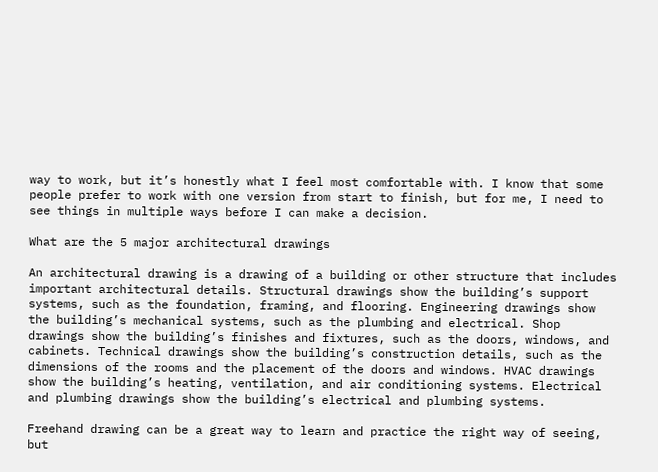way to work, but it’s honestly what I feel most comfortable with. I know that some people prefer to work with one version from start to finish, but for me, I need to see things in multiple ways before I can make a decision.

What are the 5 major architectural drawings

An architectural drawing is a drawing of a building or other structure that includes important architectural details. Structural drawings show the building’s support systems, such as the foundation, framing, and flooring. Engineering drawings show the building’s mechanical systems, such as the plumbing and electrical. Shop drawings show the building’s finishes and fixtures, such as the doors, windows, and cabinets. Technical drawings show the building’s construction details, such as the dimensions of the rooms and the placement of the doors and windows. HVAC drawings show the building’s heating, ventilation, and air conditioning systems. Electrical and plumbing drawings show the building’s electrical and plumbing systems.

Freehand drawing can be a great way to learn and practice the right way of seeing, but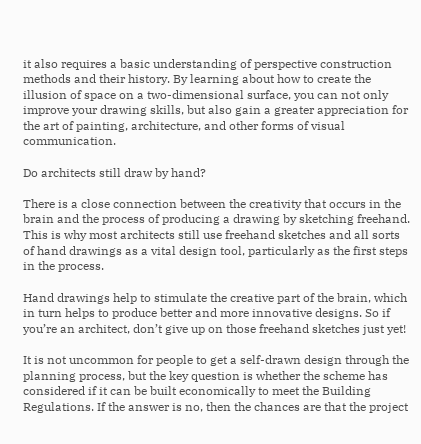it also requires a basic understanding of perspective construction methods and their history. By learning about how to create the illusion of space on a two-dimensional surface, you can not only improve your drawing skills, but also gain a greater appreciation for the art of painting, architecture, and other forms of visual communication.

Do architects still draw by hand?

There is a close connection between the creativity that occurs in the brain and the process of producing a drawing by sketching freehand. This is why most architects still use freehand sketches and all sorts of hand drawings as a vital design tool, particularly as the first steps in the process.

Hand drawings help to stimulate the creative part of the brain, which in turn helps to produce better and more innovative designs. So if you’re an architect, don’t give up on those freehand sketches just yet!

It is not uncommon for people to get a self-drawn design through the planning process, but the key question is whether the scheme has considered if it can be built economically to meet the Building Regulations. If the answer is no, then the chances are that the project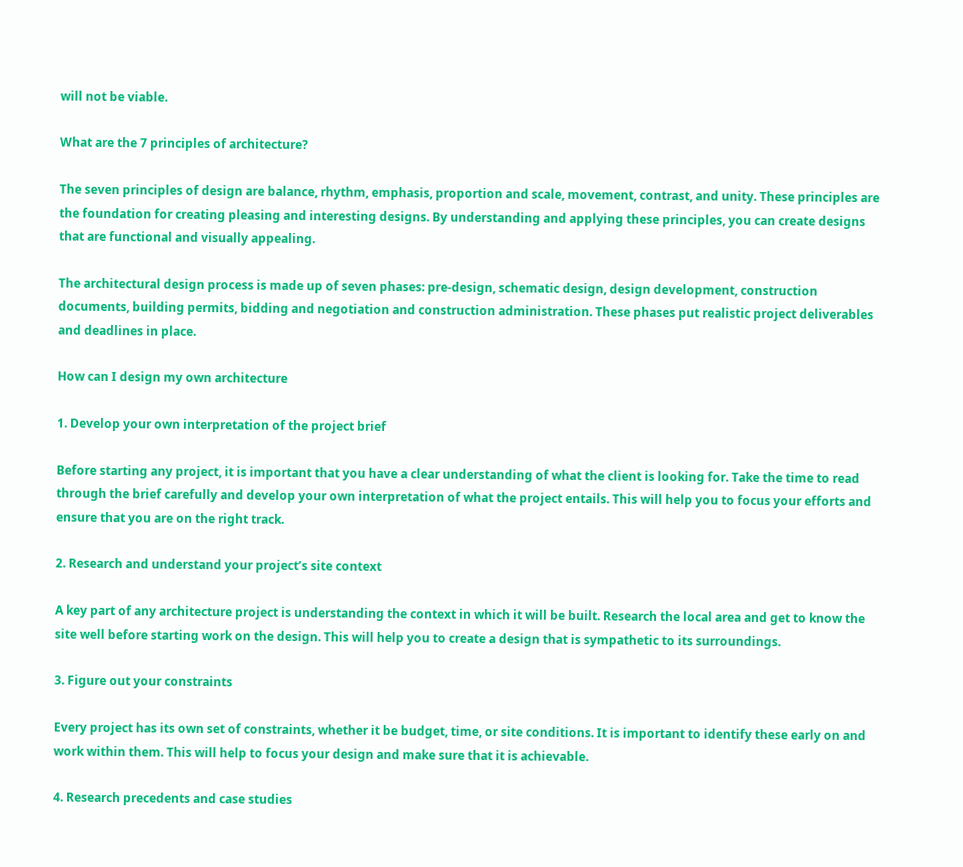will not be viable.

What are the 7 principles of architecture?

The seven principles of design are balance, rhythm, emphasis, proportion and scale, movement, contrast, and unity. These principles are the foundation for creating pleasing and interesting designs. By understanding and applying these principles, you can create designs that are functional and visually appealing.

The architectural design process is made up of seven phases: pre-design, schematic design, design development, construction documents, building permits, bidding and negotiation and construction administration. These phases put realistic project deliverables and deadlines in place.

How can I design my own architecture

1. Develop your own interpretation of the project brief

Before starting any project, it is important that you have a clear understanding of what the client is looking for. Take the time to read through the brief carefully and develop your own interpretation of what the project entails. This will help you to focus your efforts and ensure that you are on the right track.

2. Research and understand your project’s site context

A key part of any architecture project is understanding the context in which it will be built. Research the local area and get to know the site well before starting work on the design. This will help you to create a design that is sympathetic to its surroundings.

3. Figure out your constraints

Every project has its own set of constraints, whether it be budget, time, or site conditions. It is important to identify these early on and work within them. This will help to focus your design and make sure that it is achievable.

4. Research precedents and case studies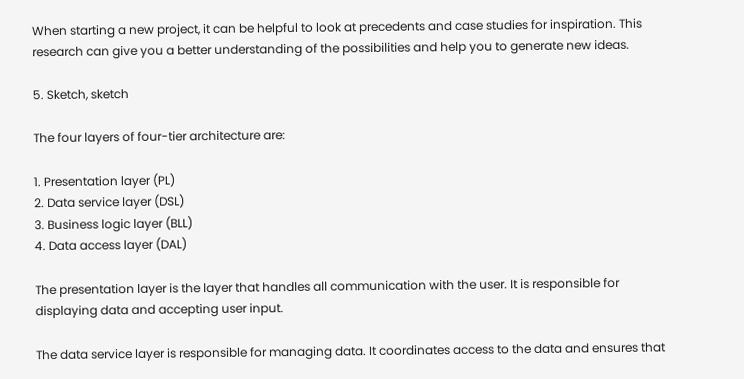When starting a new project, it can be helpful to look at precedents and case studies for inspiration. This research can give you a better understanding of the possibilities and help you to generate new ideas.

5. Sketch, sketch

The four layers of four-tier architecture are:

1. Presentation layer (PL)
2. Data service layer (DSL)
3. Business logic layer (BLL)
4. Data access layer (DAL)

The presentation layer is the layer that handles all communication with the user. It is responsible for displaying data and accepting user input.

The data service layer is responsible for managing data. It coordinates access to the data and ensures that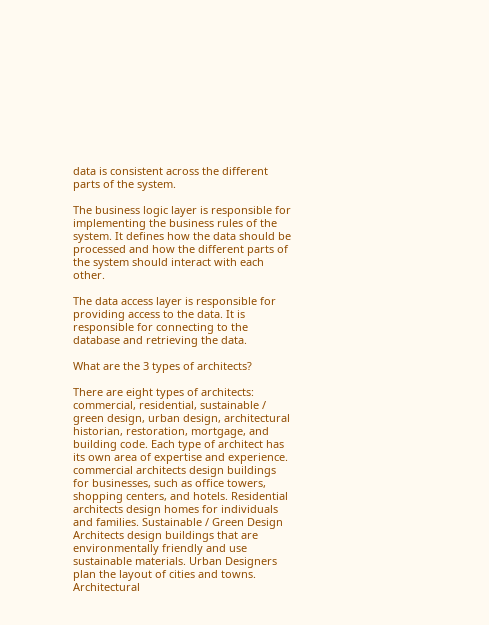data is consistent across the different parts of the system.

The business logic layer is responsible for implementing the business rules of the system. It defines how the data should be processed and how the different parts of the system should interact with each other.

The data access layer is responsible for providing access to the data. It is responsible for connecting to the database and retrieving the data.

What are the 3 types of architects?

There are eight types of architects: commercial, residential, sustainable / green design, urban design, architectural historian, restoration, mortgage, and building code. Each type of architect has its own area of expertise and experience. commercial architects design buildings for businesses, such as office towers, shopping centers, and hotels. Residential architects design homes for individuals and families. Sustainable / Green Design Architects design buildings that are environmentally friendly and use sustainable materials. Urban Designers plan the layout of cities and towns. Architectural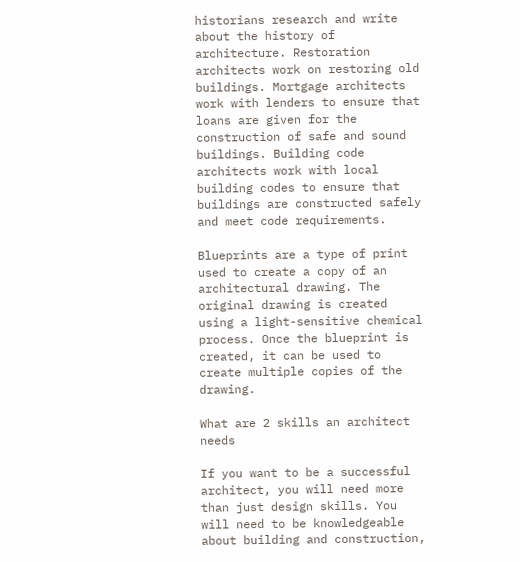historians research and write about the history of architecture. Restoration architects work on restoring old buildings. Mortgage architects work with lenders to ensure that loans are given for the construction of safe and sound buildings. Building code architects work with local building codes to ensure that buildings are constructed safely and meet code requirements.

Blueprints are a type of print used to create a copy of an architectural drawing. The original drawing is created using a light-sensitive chemical process. Once the blueprint is created, it can be used to create multiple copies of the drawing.

What are 2 skills an architect needs

If you want to be a successful architect, you will need more than just design skills. You will need to be knowledgeable about building and construction,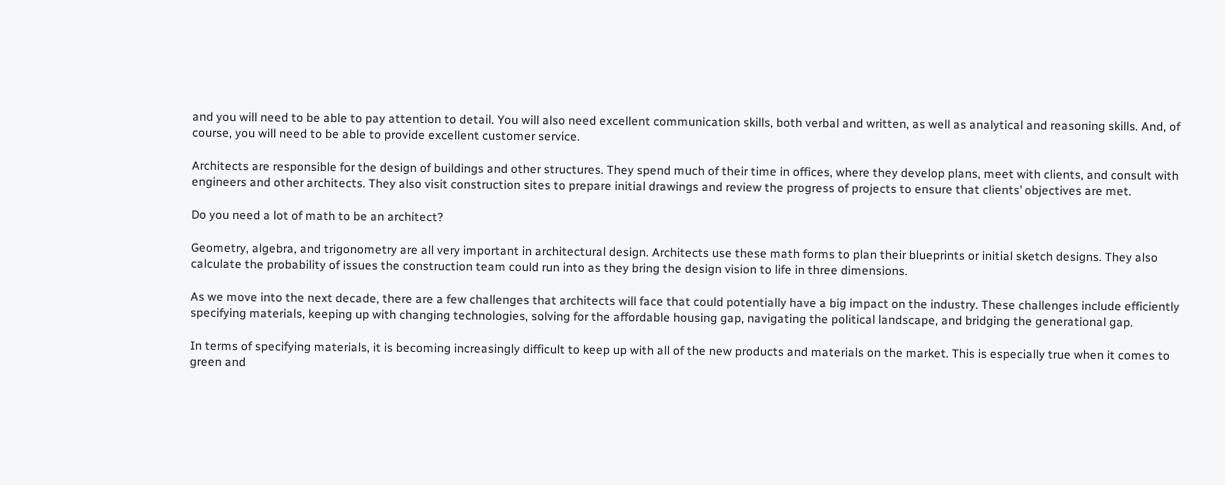and you will need to be able to pay attention to detail. You will also need excellent communication skills, both verbal and written, as well as analytical and reasoning skills. And, of course, you will need to be able to provide excellent customer service.

Architects are responsible for the design of buildings and other structures. They spend much of their time in offices, where they develop plans, meet with clients, and consult with engineers and other architects. They also visit construction sites to prepare initial drawings and review the progress of projects to ensure that clients’ objectives are met.

Do you need a lot of math to be an architect?

Geometry, algebra, and trigonometry are all very important in architectural design. Architects use these math forms to plan their blueprints or initial sketch designs. They also calculate the probability of issues the construction team could run into as they bring the design vision to life in three dimensions.

As we move into the next decade, there are a few challenges that architects will face that could potentially have a big impact on the industry. These challenges include efficiently specifying materials, keeping up with changing technologies, solving for the affordable housing gap, navigating the political landscape, and bridging the generational gap.

In terms of specifying materials, it is becoming increasingly difficult to keep up with all of the new products and materials on the market. This is especially true when it comes to green and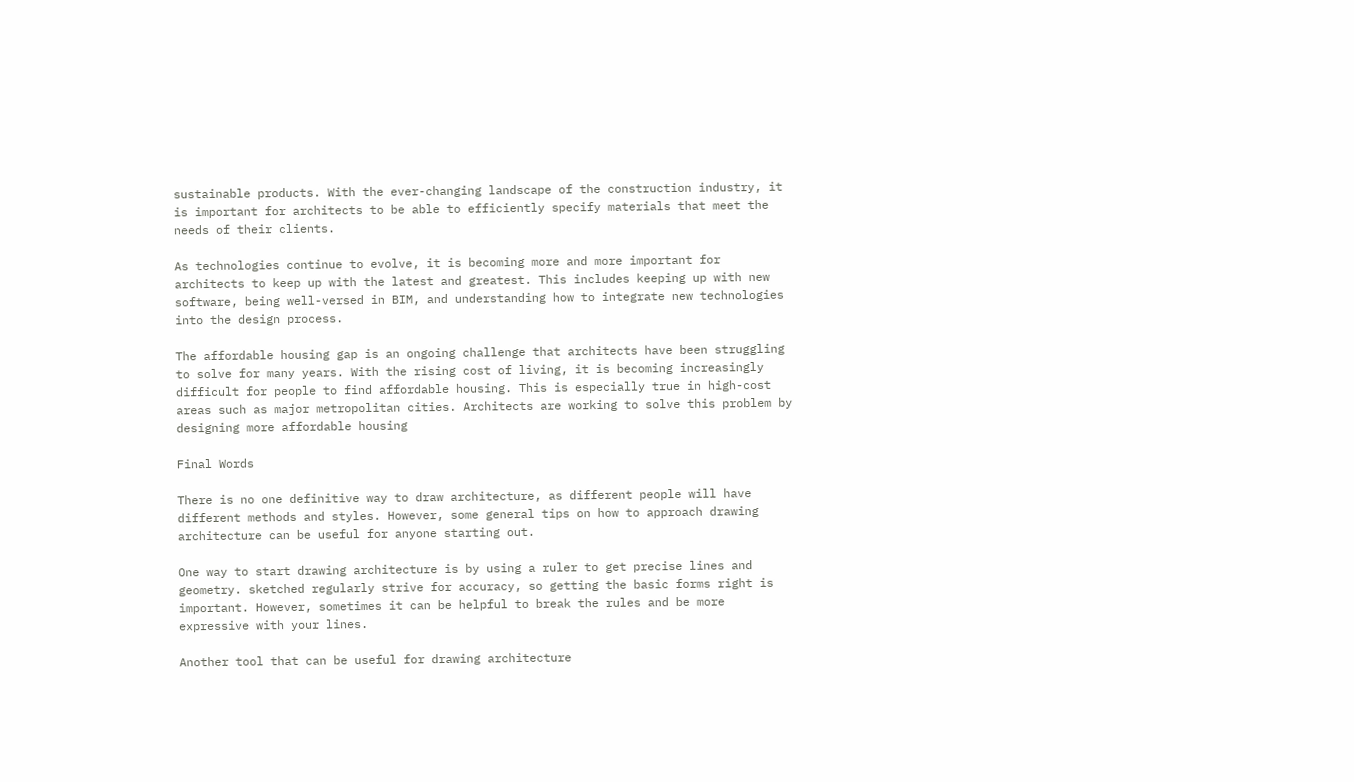sustainable products. With the ever-changing landscape of the construction industry, it is important for architects to be able to efficiently specify materials that meet the needs of their clients.

As technologies continue to evolve, it is becoming more and more important for architects to keep up with the latest and greatest. This includes keeping up with new software, being well-versed in BIM, and understanding how to integrate new technologies into the design process.

The affordable housing gap is an ongoing challenge that architects have been struggling to solve for many years. With the rising cost of living, it is becoming increasingly difficult for people to find affordable housing. This is especially true in high-cost areas such as major metropolitan cities. Architects are working to solve this problem by designing more affordable housing

Final Words

There is no one definitive way to draw architecture, as different people will have different methods and styles. However, some general tips on how to approach drawing architecture can be useful for anyone starting out.

One way to start drawing architecture is by using a ruler to get precise lines and geometry. sketched regularly strive for accuracy, so getting the basic forms right is important. However, sometimes it can be helpful to break the rules and be more expressive with your lines.

Another tool that can be useful for drawing architecture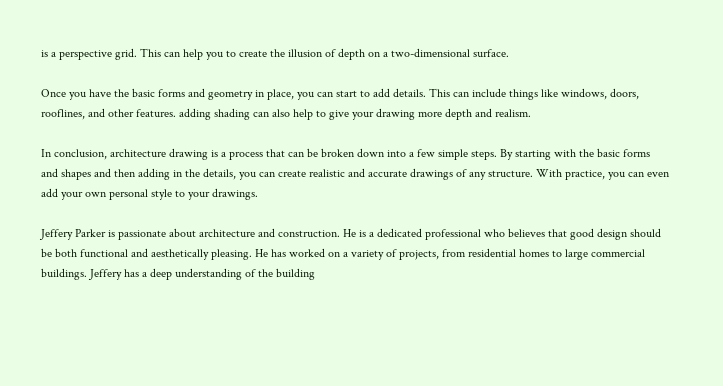is a perspective grid. This can help you to create the illusion of depth on a two-dimensional surface.

Once you have the basic forms and geometry in place, you can start to add details. This can include things like windows, doors, rooflines, and other features. adding shading can also help to give your drawing more depth and realism.

In conclusion, architecture drawing is a process that can be broken down into a few simple steps. By starting with the basic forms and shapes and then adding in the details, you can create realistic and accurate drawings of any structure. With practice, you can even add your own personal style to your drawings.

Jeffery Parker is passionate about architecture and construction. He is a dedicated professional who believes that good design should be both functional and aesthetically pleasing. He has worked on a variety of projects, from residential homes to large commercial buildings. Jeffery has a deep understanding of the building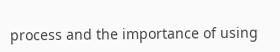process and the importance of using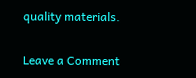quality materials.

Leave a Comment